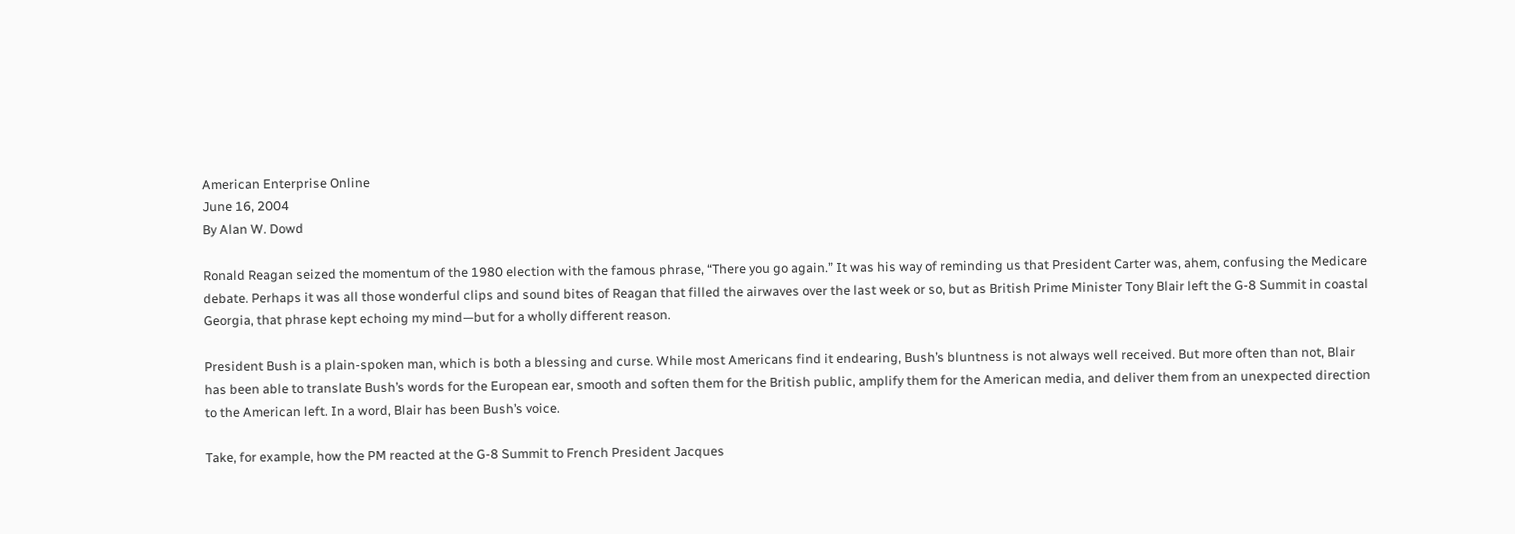American Enterprise Online
June 16, 2004
By Alan W. Dowd

Ronald Reagan seized the momentum of the 1980 election with the famous phrase, “There you go again.” It was his way of reminding us that President Carter was, ahem, confusing the Medicare debate. Perhaps it was all those wonderful clips and sound bites of Reagan that filled the airwaves over the last week or so, but as British Prime Minister Tony Blair left the G-8 Summit in coastal Georgia, that phrase kept echoing my mind—but for a wholly different reason.

President Bush is a plain-spoken man, which is both a blessing and curse. While most Americans find it endearing, Bush’s bluntness is not always well received. But more often than not, Blair has been able to translate Bush’s words for the European ear, smooth and soften them for the British public, amplify them for the American media, and deliver them from an unexpected direction to the American left. In a word, Blair has been Bush’s voice.

Take, for example, how the PM reacted at the G-8 Summit to French President Jacques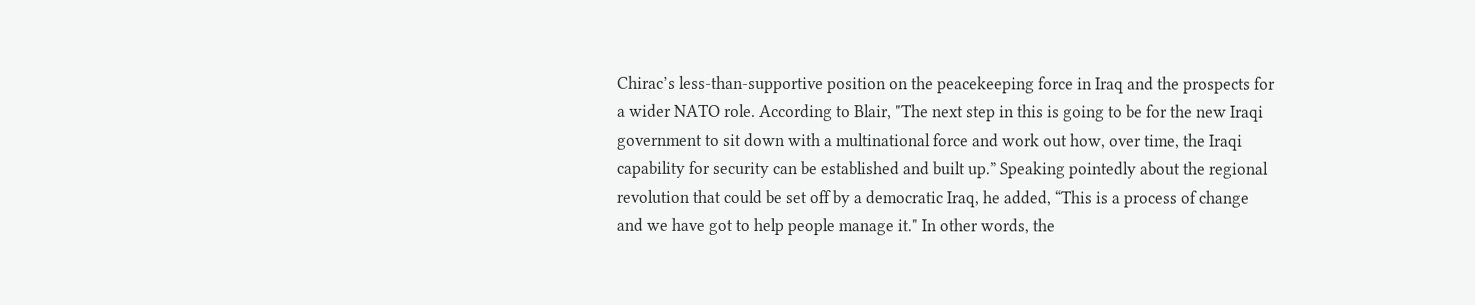Chirac’s less-than-supportive position on the peacekeeping force in Iraq and the prospects for a wider NATO role. According to Blair, "The next step in this is going to be for the new Iraqi government to sit down with a multinational force and work out how, over time, the Iraqi capability for security can be established and built up.” Speaking pointedly about the regional revolution that could be set off by a democratic Iraq, he added, “This is a process of change and we have got to help people manage it." In other words, the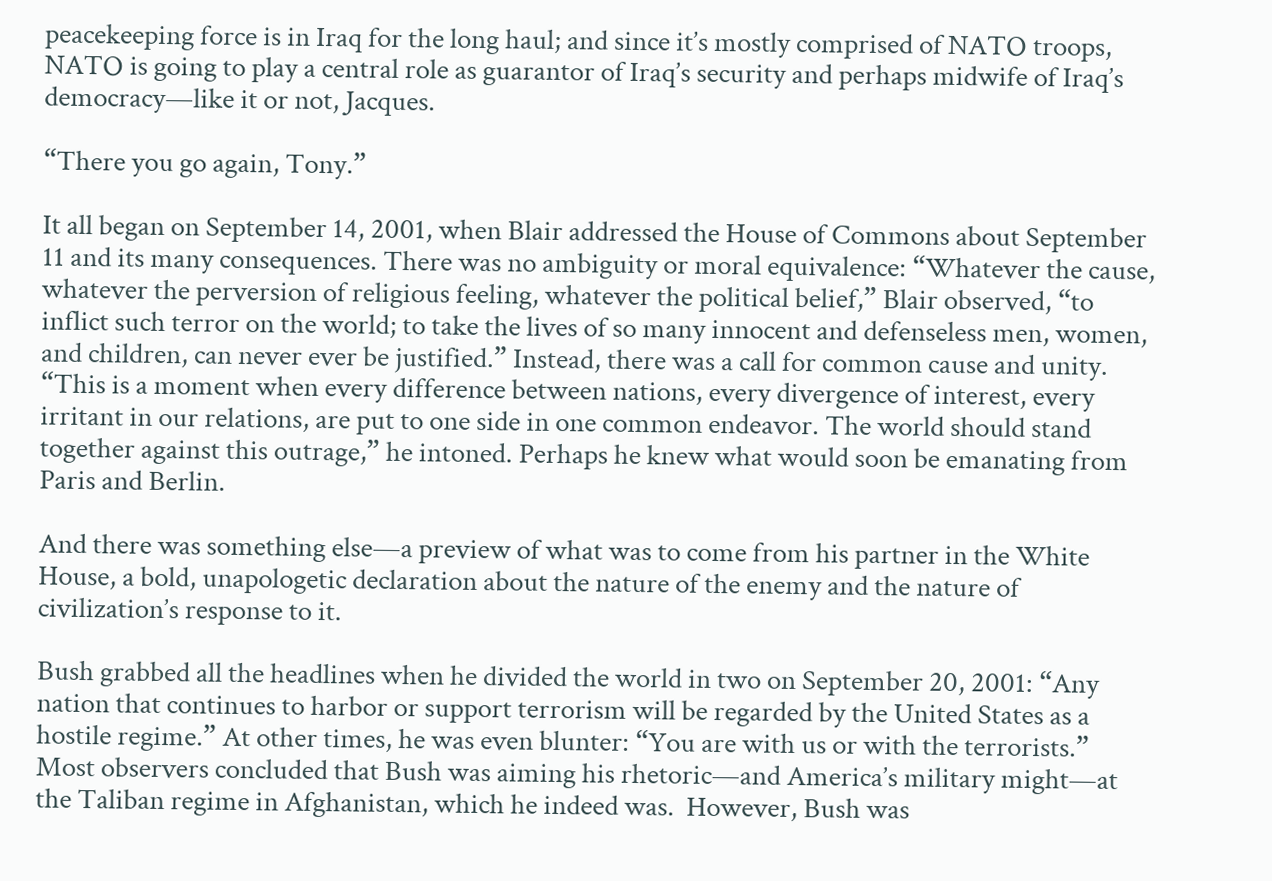peacekeeping force is in Iraq for the long haul; and since it’s mostly comprised of NATO troops, NATO is going to play a central role as guarantor of Iraq’s security and perhaps midwife of Iraq’s democracy—like it or not, Jacques.

“There you go again, Tony.”

It all began on September 14, 2001, when Blair addressed the House of Commons about September 11 and its many consequences. There was no ambiguity or moral equivalence: “Whatever the cause, whatever the perversion of religious feeling, whatever the political belief,” Blair observed, “to inflict such terror on the world; to take the lives of so many innocent and defenseless men, women, and children, can never ever be justified.” Instead, there was a call for common cause and unity. “This is a moment when every difference between nations, every divergence of interest, every irritant in our relations, are put to one side in one common endeavor. The world should stand together against this outrage,” he intoned. Perhaps he knew what would soon be emanating from Paris and Berlin.

And there was something else—a preview of what was to come from his partner in the White House, a bold, unapologetic declaration about the nature of the enemy and the nature of civilization’s response to it.

Bush grabbed all the headlines when he divided the world in two on September 20, 2001: “Any nation that continues to harbor or support terrorism will be regarded by the United States as a hostile regime.” At other times, he was even blunter: “You are with us or with the terrorists.” Most observers concluded that Bush was aiming his rhetoric—and America’s military might—at the Taliban regime in Afghanistan, which he indeed was.  However, Bush was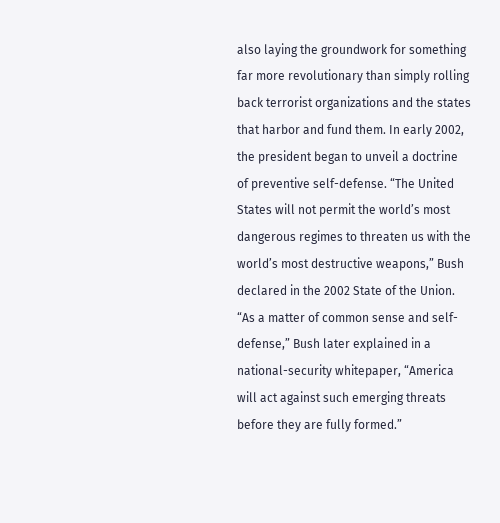also laying the groundwork for something far more revolutionary than simply rolling back terrorist organizations and the states that harbor and fund them. In early 2002, the president began to unveil a doctrine of preventive self-defense. “The United States will not permit the world’s most dangerous regimes to threaten us with the world’s most destructive weapons,” Bush declared in the 2002 State of the Union. “As a matter of common sense and self-defense,” Bush later explained in a national-security whitepaper, “America will act against such emerging threats before they are fully formed.”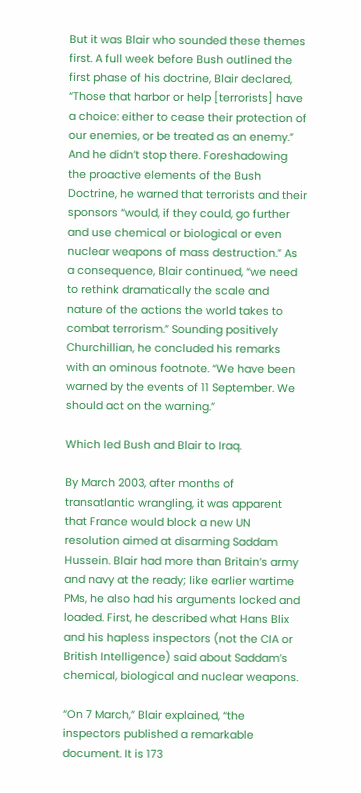But it was Blair who sounded these themes first. A full week before Bush outlined the first phase of his doctrine, Blair declared, “Those that harbor or help [terrorists] have a choice: either to cease their protection of our enemies, or be treated as an enemy.” And he didn’t stop there. Foreshadowing the proactive elements of the Bush Doctrine, he warned that terrorists and their sponsors “would, if they could, go further and use chemical or biological or even nuclear weapons of mass destruction.” As a consequence, Blair continued, “we need to rethink dramatically the scale and nature of the actions the world takes to combat terrorism.” Sounding positively Churchillian, he concluded his remarks with an ominous footnote. “We have been warned by the events of 11 September. We should act on the warning.”

Which led Bush and Blair to Iraq.

By March 2003, after months of transatlantic wrangling, it was apparent that France would block a new UN resolution aimed at disarming Saddam Hussein. Blair had more than Britain’s army and navy at the ready; like earlier wartime PMs, he also had his arguments locked and loaded. First, he described what Hans Blix and his hapless inspectors (not the CIA or British Intelligence) said about Saddam’s chemical, biological and nuclear weapons.

“On 7 March,” Blair explained, “the inspectors published a remarkable document. It is 173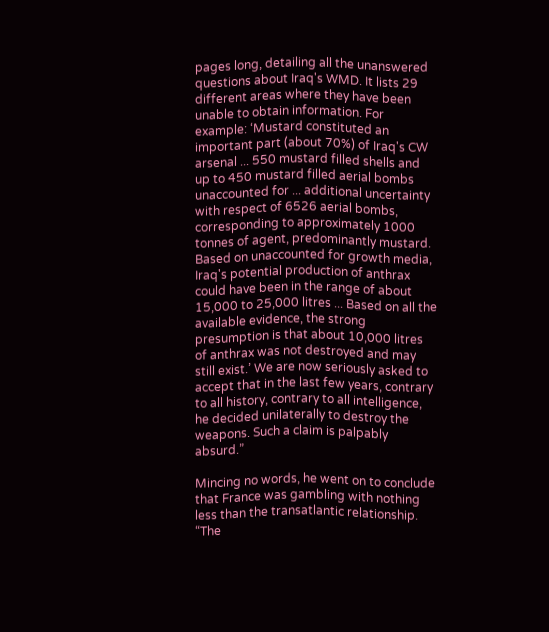pages long, detailing all the unanswered questions about Iraq's WMD. It lists 29 different areas where they have been unable to obtain information. For example: ‘Mustard constituted an important part (about 70%) of Iraq's CW arsenal ... 550 mustard filled shells and up to 450 mustard filled aerial bombs unaccounted for ... additional uncertainty with respect of 6526 aerial bombs, corresponding to approximately 1000 tonnes of agent, predominantly mustard. Based on unaccounted for growth media, Iraq's potential production of anthrax could have been in the range of about 15,000 to 25,000 litres ... Based on all the available evidence, the strong presumption is that about 10,000 litres of anthrax was not destroyed and may still exist.’ We are now seriously asked to accept that in the last few years, contrary to all history, contrary to all intelligence, he decided unilaterally to destroy the weapons. Such a claim is palpably absurd.”

Mincing no words, he went on to conclude that France was gambling with nothing less than the transatlantic relationship. “The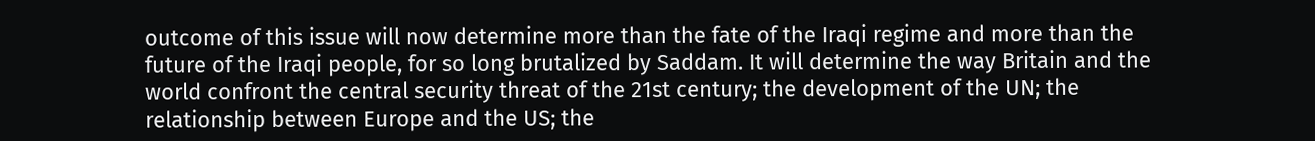outcome of this issue will now determine more than the fate of the Iraqi regime and more than the future of the Iraqi people, for so long brutalized by Saddam. It will determine the way Britain and the world confront the central security threat of the 21st century; the development of the UN; the relationship between Europe and the US; the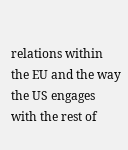relations within the EU and the way the US engages with the rest of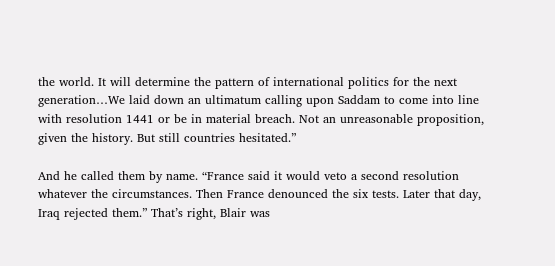the world. It will determine the pattern of international politics for the next generation…We laid down an ultimatum calling upon Saddam to come into line with resolution 1441 or be in material breach. Not an unreasonable proposition, given the history. But still countries hesitated.”

And he called them by name. “France said it would veto a second resolution whatever the circumstances. Then France denounced the six tests. Later that day, Iraq rejected them.” That’s right, Blair was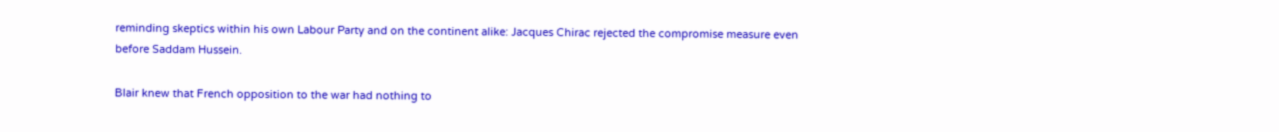reminding skeptics within his own Labour Party and on the continent alike: Jacques Chirac rejected the compromise measure even before Saddam Hussein.

Blair knew that French opposition to the war had nothing to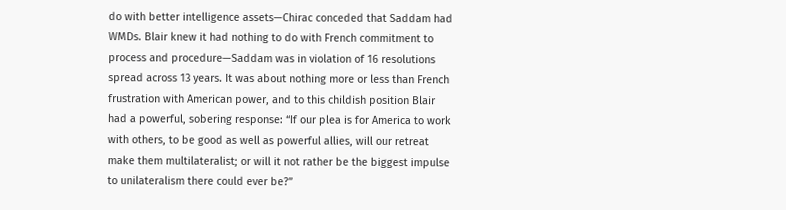do with better intelligence assets—Chirac conceded that Saddam had WMDs. Blair knew it had nothing to do with French commitment to process and procedure—Saddam was in violation of 16 resolutions spread across 13 years. It was about nothing more or less than French frustration with American power, and to this childish position Blair had a powerful, sobering response: “If our plea is for America to work with others, to be good as well as powerful allies, will our retreat make them multilateralist; or will it not rather be the biggest impulse to unilateralism there could ever be?”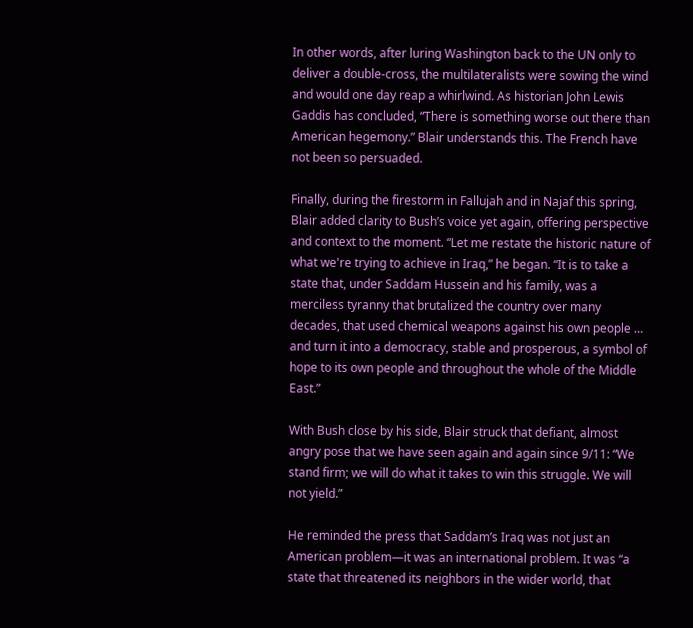In other words, after luring Washington back to the UN only to deliver a double-cross, the multilateralists were sowing the wind and would one day reap a whirlwind. As historian John Lewis Gaddis has concluded, “There is something worse out there than American hegemony.” Blair understands this. The French have not been so persuaded.

Finally, during the firestorm in Fallujah and in Najaf this spring, Blair added clarity to Bush’s voice yet again, offering perspective and context to the moment. “Let me restate the historic nature of what we're trying to achieve in Iraq,” he began. “It is to take a state that, under Saddam Hussein and his family, was a merciless tyranny that brutalized the country over many decades, that used chemical weapons against his own people … and turn it into a democracy, stable and prosperous, a symbol of hope to its own people and throughout the whole of the Middle East.”

With Bush close by his side, Blair struck that defiant, almost angry pose that we have seen again and again since 9/11: “We stand firm; we will do what it takes to win this struggle. We will not yield.”

He reminded the press that Saddam’s Iraq was not just an American problem—it was an international problem. It was “a state that threatened its neighbors in the wider world, that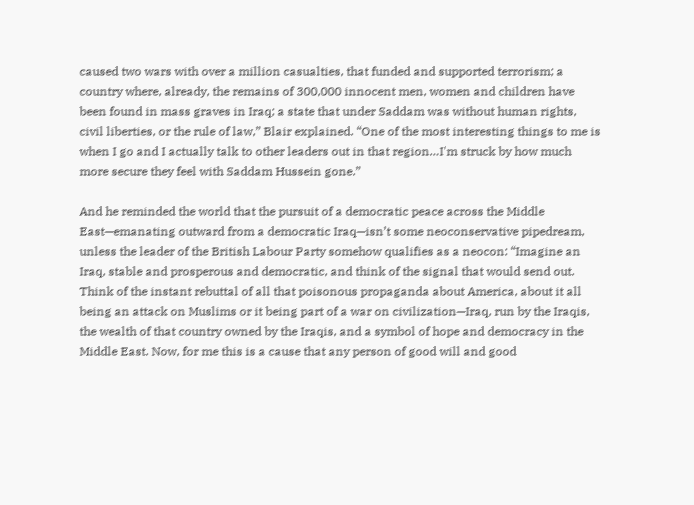caused two wars with over a million casualties, that funded and supported terrorism; a country where, already, the remains of 300,000 innocent men, women and children have been found in mass graves in Iraq; a state that under Saddam was without human rights, civil liberties, or the rule of law,” Blair explained. “One of the most interesting things to me is when I go and I actually talk to other leaders out in that region…I'm struck by how much more secure they feel with Saddam Hussein gone.”

And he reminded the world that the pursuit of a democratic peace across the Middle East—emanating outward from a democratic Iraq—isn’t some neoconservative pipedream, unless the leader of the British Labour Party somehow qualifies as a neocon: “Imagine an Iraq, stable and prosperous and democratic, and think of the signal that would send out. Think of the instant rebuttal of all that poisonous propaganda about America, about it all being an attack on Muslims or it being part of a war on civilization—Iraq, run by the Iraqis, the wealth of that country owned by the Iraqis, and a symbol of hope and democracy in the Middle East. Now, for me this is a cause that any person of good will and good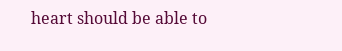heart should be able to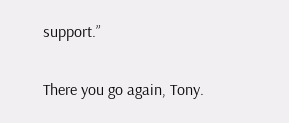support.”

There you go again, Tony.